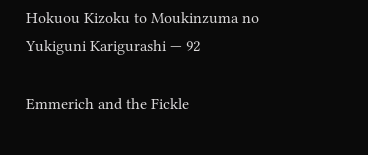Hokuou Kizoku to Moukinzuma no Yukiguni Karigurashi — 92

Emmerich and the Fickle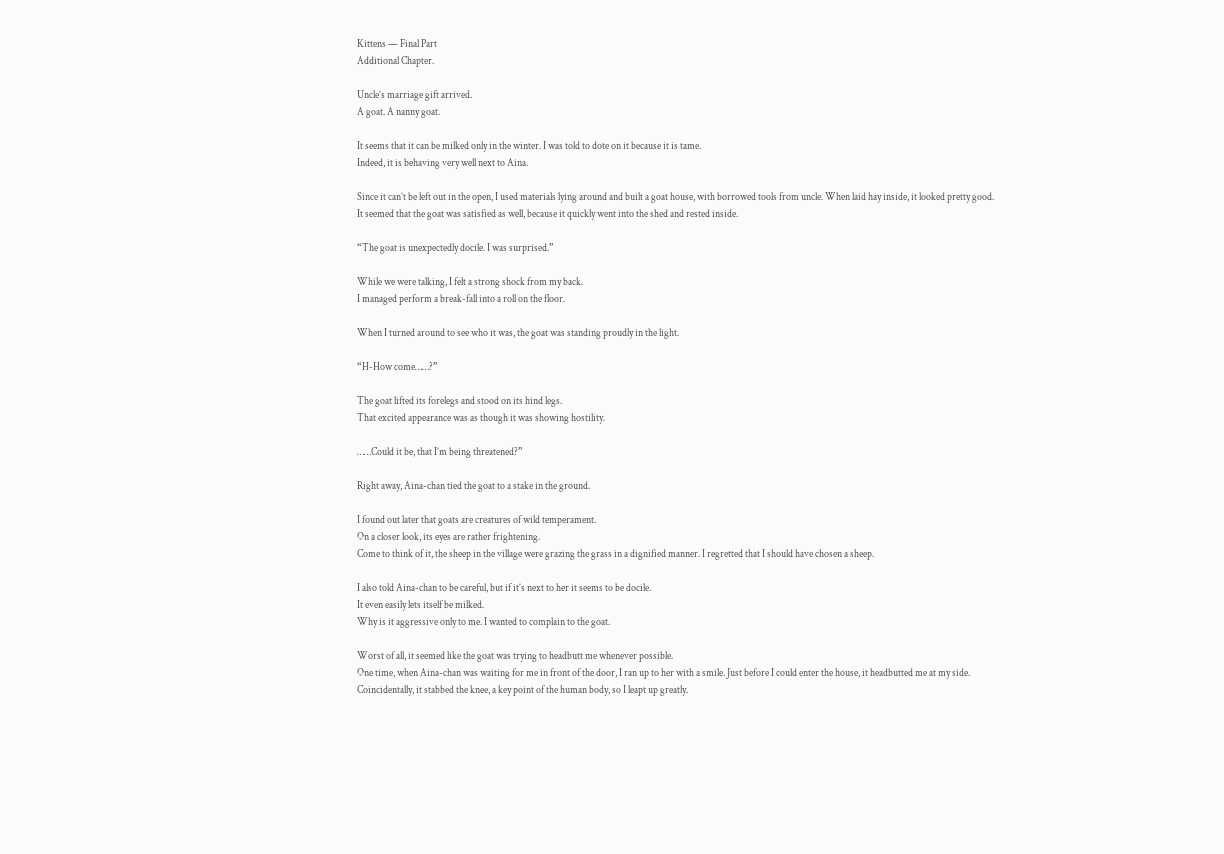Kittens — Final Part
Additional Chapter.

Uncle’s marriage gift arrived.
A goat. A nanny goat.

It seems that it can be milked only in the winter. I was told to dote on it because it is tame.
Indeed, it is behaving very well next to Aina.

Since it can’t be left out in the open, I used materials lying around and built a goat house, with borrowed tools from uncle. When laid hay inside, it looked pretty good.
It seemed that the goat was satisfied as well, because it quickly went into the shed and rested inside.

“The goat is unexpectedly docile. I was surprised.”

While we were talking, I felt a strong shock from my back.
I managed perform a break-fall into a roll on the floor.

When I turned around to see who it was, the goat was standing proudly in the light.

“H-How come……?”

The goat lifted its forelegs and stood on its hind legs.
That excited appearance was as though it was showing hostility.

……Could it be, that I’m being threatened?”

Right away, Aina-chan tied the goat to a stake in the ground.

I found out later that goats are creatures of wild temperament.
On a closer look, its eyes are rather frightening.
Come to think of it, the sheep in the village were grazing the grass in a dignified manner. I regretted that I should have chosen a sheep.

I also told Aina-chan to be careful, but if it’s next to her it seems to be docile.
It even easily lets itself be milked.
Why is it aggressive only to me. I wanted to complain to the goat.

Worst of all, it seemed like the goat was trying to headbutt me whenever possible.
One time, when Aina-chan was waiting for me in front of the door, I ran up to her with a smile. Just before I could enter the house, it headbutted me at my side.
Coincidentally, it stabbed the knee, a key point of the human body, so I leapt up greatly.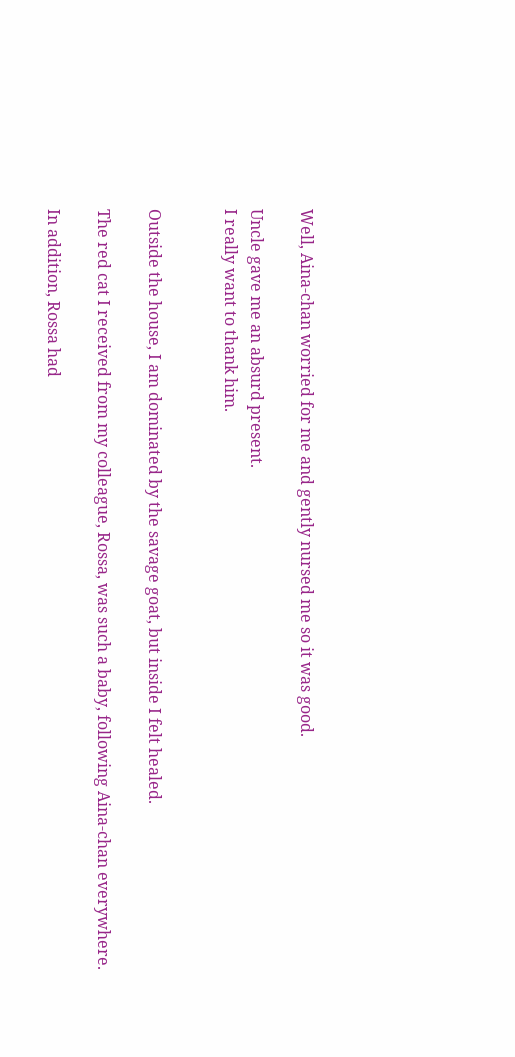Well, Aina-chan worried for me and gently nursed me so it was good.

Uncle gave me an absurd present.
I really want to thank him.


Outside the house, I am dominated by the savage goat, but inside I felt healed.

The red cat I received from my colleague, Rossa, was such a baby, following Aina-chan everywhere.

In addition, Rossa had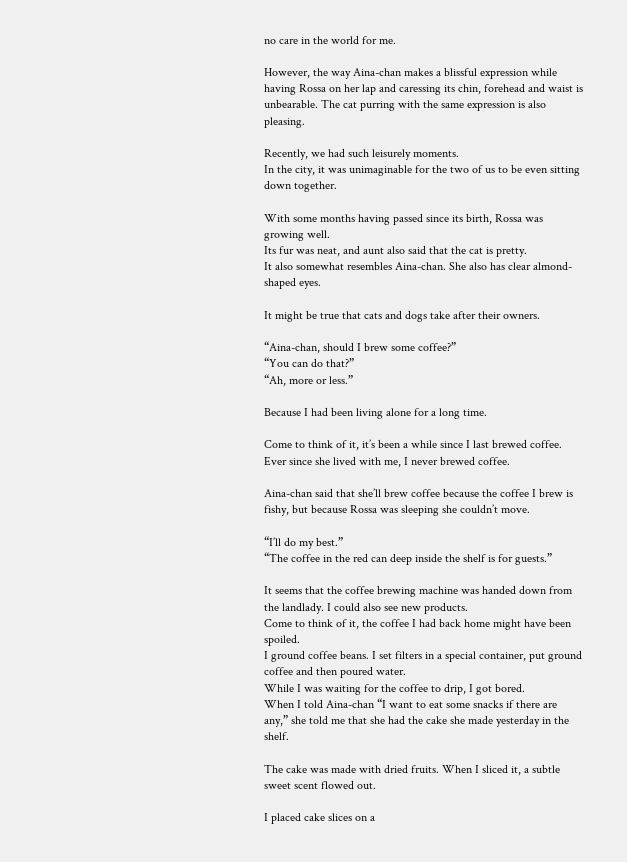no care in the world for me.

However, the way Aina-chan makes a blissful expression while having Rossa on her lap and caressing its chin, forehead and waist is unbearable. The cat purring with the same expression is also pleasing.

Recently, we had such leisurely moments.
In the city, it was unimaginable for the two of us to be even sitting down together.

With some months having passed since its birth, Rossa was growing well.
Its fur was neat, and aunt also said that the cat is pretty.
It also somewhat resembles Aina-chan. She also has clear almond-shaped eyes.

It might be true that cats and dogs take after their owners.

“Aina-chan, should I brew some coffee?”
“You can do that?”
“Ah, more or less.”

Because I had been living alone for a long time.

Come to think of it, it’s been a while since I last brewed coffee. Ever since she lived with me, I never brewed coffee.

Aina-chan said that she’ll brew coffee because the coffee I brew is fishy, but because Rossa was sleeping she couldn’t move.

“I’ll do my best.”
“The coffee in the red can deep inside the shelf is for guests.”

It seems that the coffee brewing machine was handed down from the landlady. I could also see new products.
Come to think of it, the coffee I had back home might have been spoiled.
I ground coffee beans. I set filters in a special container, put ground coffee and then poured water.
While I was waiting for the coffee to drip, I got bored.
When I told Aina-chan “I want to eat some snacks if there are any,” she told me that she had the cake she made yesterday in the shelf.

The cake was made with dried fruits. When I sliced it, a subtle sweet scent flowed out.

I placed cake slices on a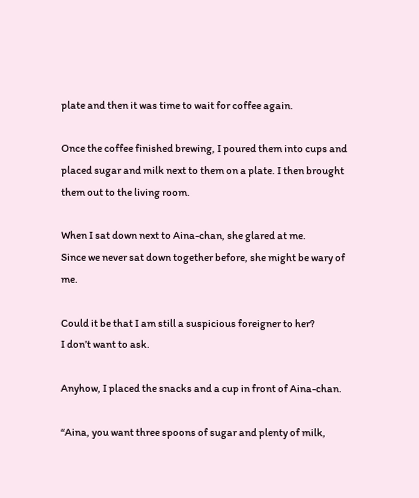plate and then it was time to wait for coffee again.

Once the coffee finished brewing, I poured them into cups and placed sugar and milk next to them on a plate. I then brought them out to the living room.

When I sat down next to Aina-chan, she glared at me.
Since we never sat down together before, she might be wary of me.

Could it be that I am still a suspicious foreigner to her?
I don’t want to ask.

Anyhow, I placed the snacks and a cup in front of Aina-chan.

“Aina, you want three spoons of sugar and plenty of milk,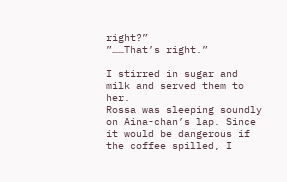right?”
”……That’s right.”

I stirred in sugar and milk and served them to her.
Rossa was sleeping soundly on Aina-chan’s lap. Since it would be dangerous if the coffee spilled, I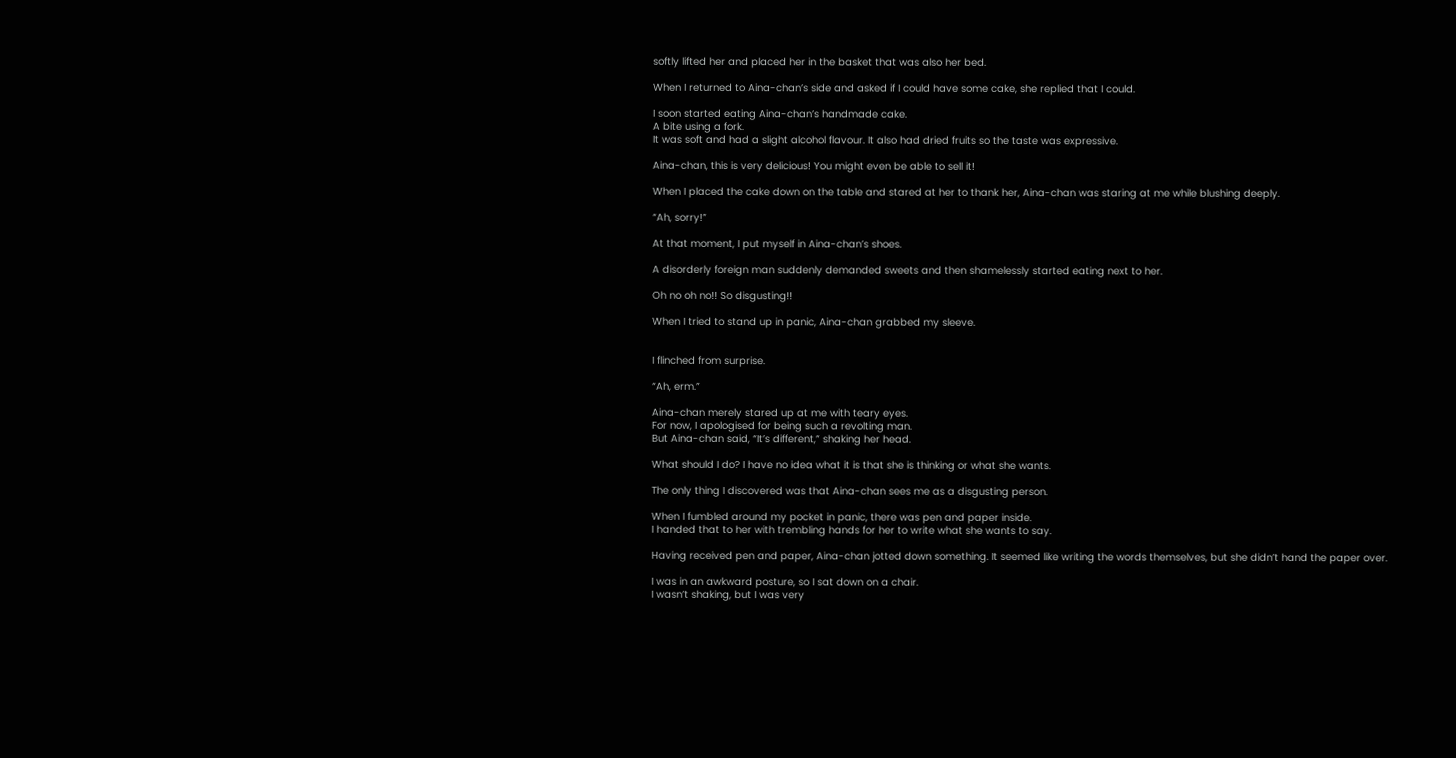softly lifted her and placed her in the basket that was also her bed.

When I returned to Aina-chan’s side and asked if I could have some cake, she replied that I could.

I soon started eating Aina-chan’s handmade cake.
A bite using a fork.
It was soft and had a slight alcohol flavour. It also had dried fruits so the taste was expressive.

Aina-chan, this is very delicious! You might even be able to sell it!

When I placed the cake down on the table and stared at her to thank her, Aina-chan was staring at me while blushing deeply.

“Ah, sorry!”

At that moment, I put myself in Aina-chan’s shoes.

A disorderly foreign man suddenly demanded sweets and then shamelessly started eating next to her.

Oh no oh no!! So disgusting!!

When I tried to stand up in panic, Aina-chan grabbed my sleeve.


I flinched from surprise.

“Ah, erm.”

Aina-chan merely stared up at me with teary eyes.
For now, I apologised for being such a revolting man.
But Aina-chan said, “It’s different,” shaking her head.

What should I do? I have no idea what it is that she is thinking or what she wants.

The only thing I discovered was that Aina-chan sees me as a disgusting person.

When I fumbled around my pocket in panic, there was pen and paper inside.
I handed that to her with trembling hands for her to write what she wants to say.

Having received pen and paper, Aina-chan jotted down something. It seemed like writing the words themselves, but she didn’t hand the paper over.

I was in an awkward posture, so I sat down on a chair.
I wasn’t shaking, but I was very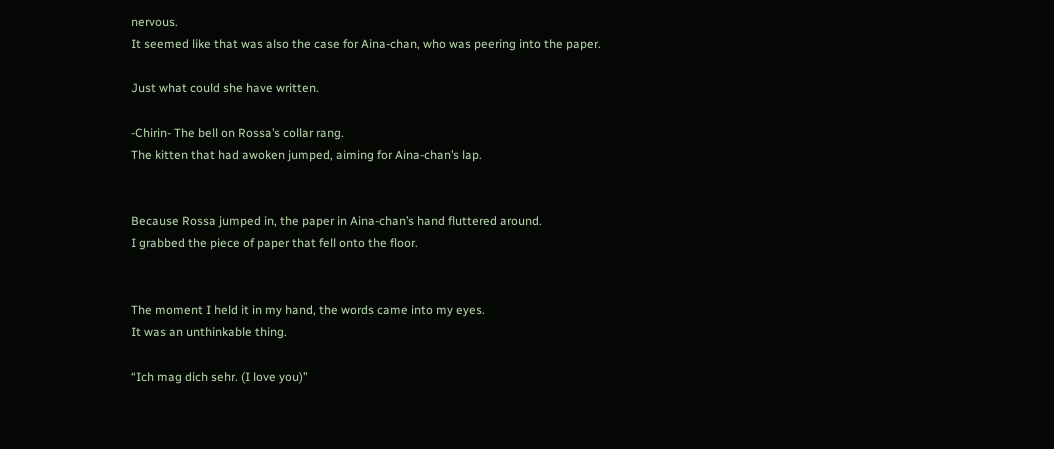nervous.
It seemed like that was also the case for Aina-chan, who was peering into the paper.

Just what could she have written.

-Chirin- The bell on Rossa’s collar rang.
The kitten that had awoken jumped, aiming for Aina-chan’s lap.


Because Rossa jumped in, the paper in Aina-chan’s hand fluttered around.
I grabbed the piece of paper that fell onto the floor.


The moment I held it in my hand, the words came into my eyes.
It was an unthinkable thing.

“Ich mag dich sehr. (I love you)”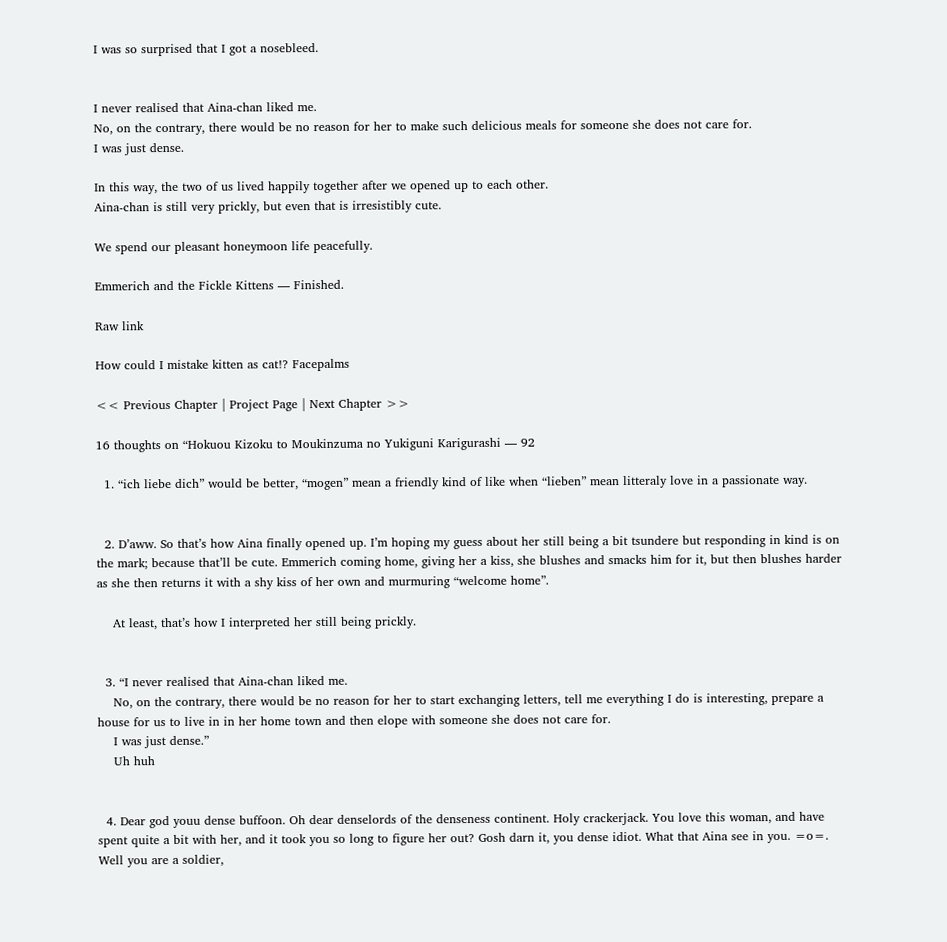I was so surprised that I got a nosebleed.


I never realised that Aina-chan liked me.
No, on the contrary, there would be no reason for her to make such delicious meals for someone she does not care for.
I was just dense.

In this way, the two of us lived happily together after we opened up to each other.
Aina-chan is still very prickly, but even that is irresistibly cute.

We spend our pleasant honeymoon life peacefully.

Emmerich and the Fickle Kittens — Finished.

Raw link

How could I mistake kitten as cat!? Facepalms

<< Previous Chapter | Project Page | Next Chapter >>

16 thoughts on “Hokuou Kizoku to Moukinzuma no Yukiguni Karigurashi — 92

  1. “ich liebe dich” would be better, “mogen” mean a friendly kind of like when “lieben” mean litteraly love in a passionate way.


  2. D’aww. So that’s how Aina finally opened up. I’m hoping my guess about her still being a bit tsundere but responding in kind is on the mark; because that’ll be cute. Emmerich coming home, giving her a kiss, she blushes and smacks him for it, but then blushes harder as she then returns it with a shy kiss of her own and murmuring “welcome home”.

    At least, that’s how I interpreted her still being prickly.


  3. “I never realised that Aina-chan liked me.
    No, on the contrary, there would be no reason for her to start exchanging letters, tell me everything I do is interesting, prepare a house for us to live in in her home town and then elope with someone she does not care for.
    I was just dense.”
    Uh huh


  4. Dear god youu dense buffoon. Oh dear denselords of the denseness continent. Holy crackerjack. You love this woman, and have spent quite a bit with her, and it took you so long to figure her out? Gosh darn it, you dense idiot. What that Aina see in you. =o=. Well you are a soldier,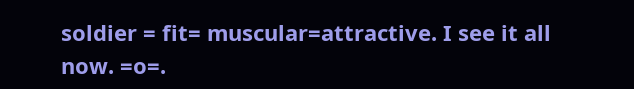soldier = fit= muscular=attractive. I see it all now. =o=.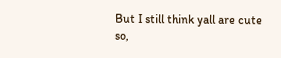But I still think yall are cute so,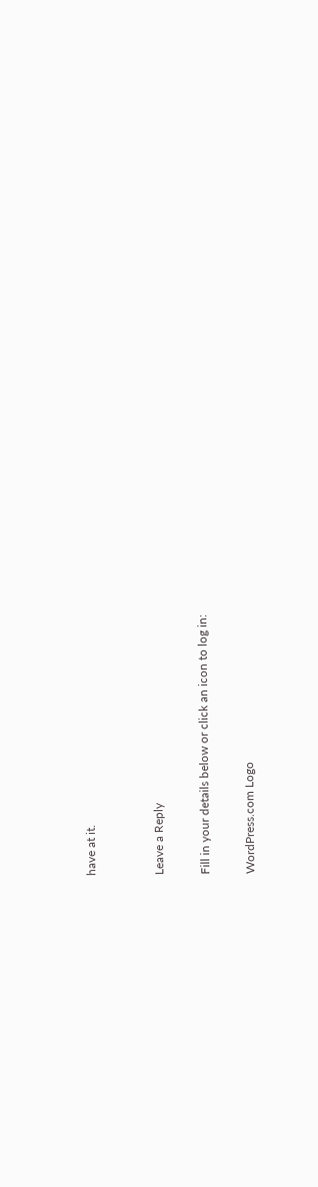have at it.


Leave a Reply

Fill in your details below or click an icon to log in:

WordPress.com Logo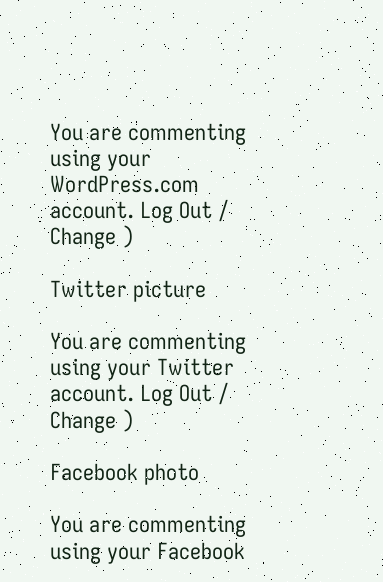You are commenting using your WordPress.com account. Log Out /  Change )

Twitter picture

You are commenting using your Twitter account. Log Out /  Change )

Facebook photo

You are commenting using your Facebook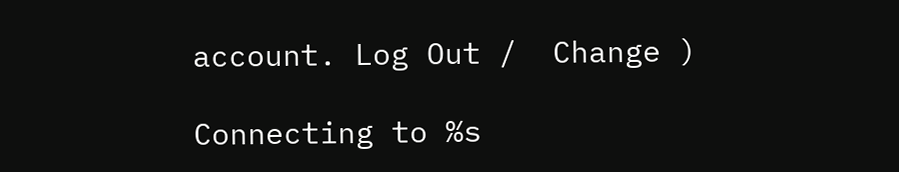account. Log Out /  Change )

Connecting to %s